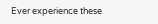Ever experience these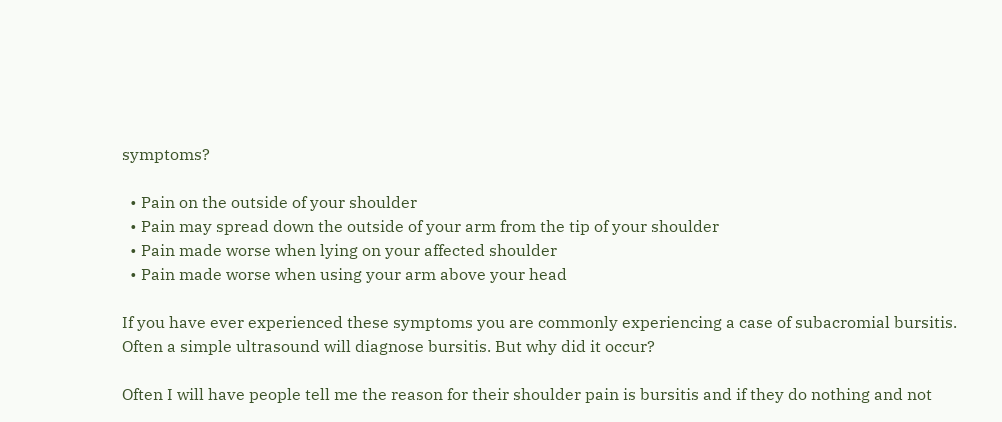symptoms?

  • Pain on the outside of your shoulder
  • Pain may spread down the outside of your arm from the tip of your shoulder
  • Pain made worse when lying on your affected shoulder
  • Pain made worse when using your arm above your head

If you have ever experienced these symptoms you are commonly experiencing a case of subacromial bursitis. Often a simple ultrasound will diagnose bursitis. But why did it occur?

Often I will have people tell me the reason for their shoulder pain is bursitis and if they do nothing and not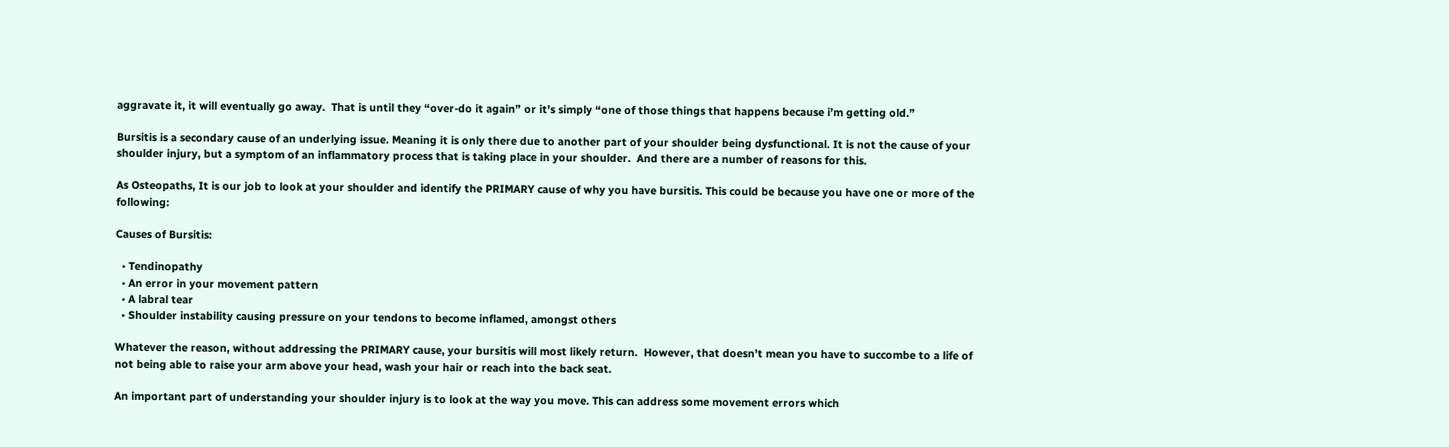aggravate it, it will eventually go away.  That is until they “over-do it again” or it’s simply “one of those things that happens because i’m getting old.”

Bursitis is a secondary cause of an underlying issue. Meaning it is only there due to another part of your shoulder being dysfunctional. It is not the cause of your shoulder injury, but a symptom of an inflammatory process that is taking place in your shoulder.  And there are a number of reasons for this.

As Osteopaths, It is our job to look at your shoulder and identify the PRIMARY cause of why you have bursitis. This could be because you have one or more of the following:

Causes of Bursitis:

  • Tendinopathy
  • An error in your movement pattern
  • A labral tear
  • Shoulder instability causing pressure on your tendons to become inflamed, amongst others

Whatever the reason, without addressing the PRIMARY cause, your bursitis will most likely return.  However, that doesn’t mean you have to succombe to a life of not being able to raise your arm above your head, wash your hair or reach into the back seat.

An important part of understanding your shoulder injury is to look at the way you move. This can address some movement errors which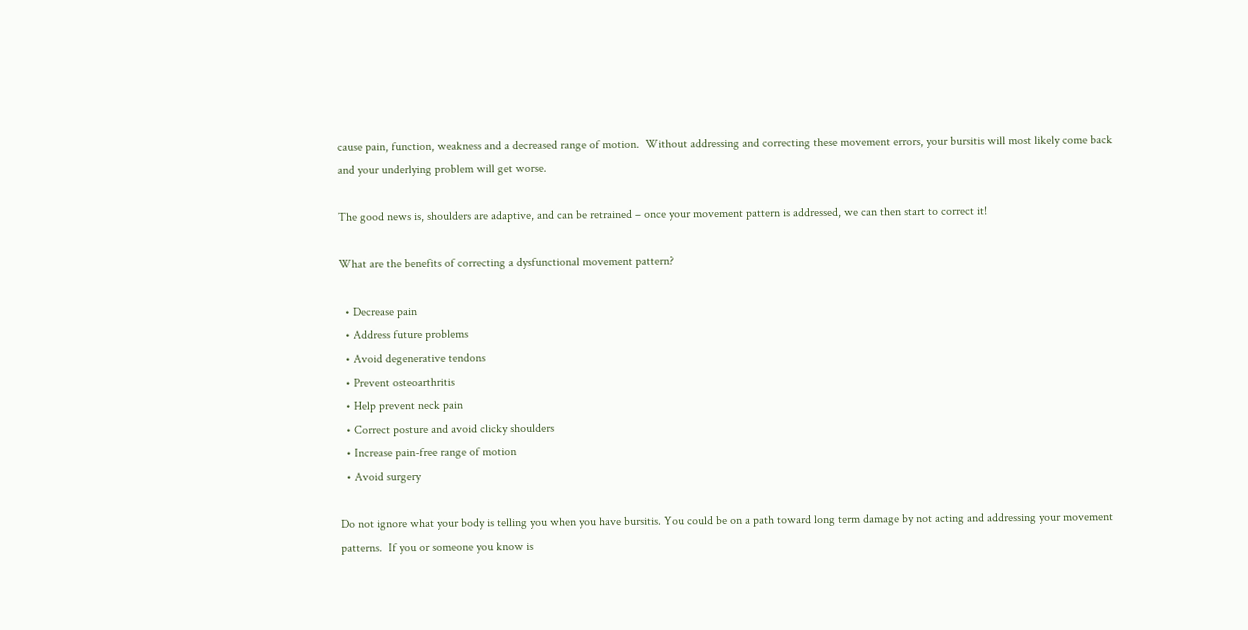cause pain, function, weakness and a decreased range of motion.  Without addressing and correcting these movement errors, your bursitis will most likely come back and your underlying problem will get worse.

The good news is, shoulders are adaptive, and can be retrained – once your movement pattern is addressed, we can then start to correct it!

What are the benefits of correcting a dysfunctional movement pattern?

  • Decrease pain
  • Address future problems
  • Avoid degenerative tendons
  • Prevent osteoarthritis
  • Help prevent neck pain
  • Correct posture and avoid clicky shoulders
  • Increase pain-free range of motion
  • Avoid surgery

Do not ignore what your body is telling you when you have bursitis. You could be on a path toward long term damage by not acting and addressing your movement patterns.  If you or someone you know is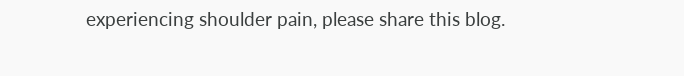experiencing shoulder pain, please share this blog.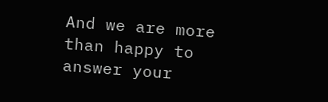And we are more than happy to answer your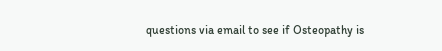questions via email to see if Osteopathy is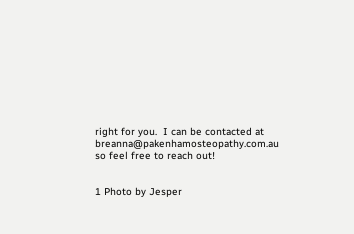right for you.  I can be contacted at breanna@pakenhamosteopathy.com.au so feel free to reach out!


1 Photo by Jesper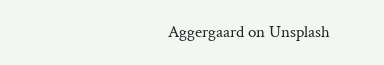Aggergaard on Unsplash